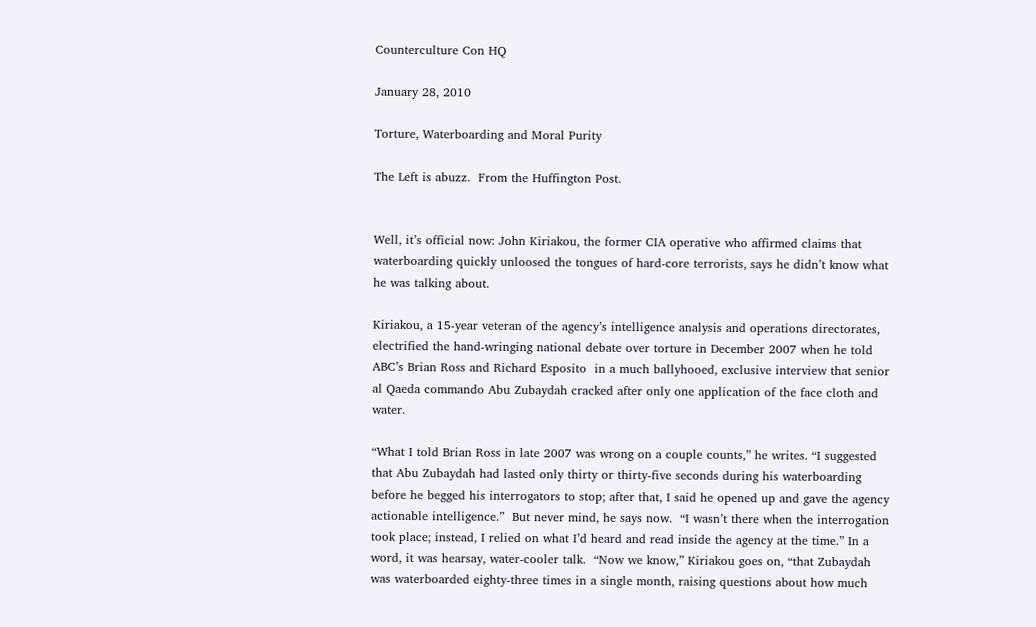Counterculture Con HQ

January 28, 2010

Torture, Waterboarding and Moral Purity

The Left is abuzz.  From the Huffington Post.


Well, it’s official now: John Kiriakou, the former CIA operative who affirmed claims that waterboarding quickly unloosed the tongues of hard-core terrorists, says he didn’t know what he was talking about.

Kiriakou, a 15-year veteran of the agency’s intelligence analysis and operations directorates, electrified the hand-wringing national debate over torture in December 2007 when he told ABC’s Brian Ross and Richard Esposito  in a much ballyhooed, exclusive interview that senior al Qaeda commando Abu Zubaydah cracked after only one application of the face cloth and water.

“What I told Brian Ross in late 2007 was wrong on a couple counts,” he writes. “I suggested that Abu Zubaydah had lasted only thirty or thirty-five seconds during his waterboarding before he begged his interrogators to stop; after that, I said he opened up and gave the agency actionable intelligence.”  But never mind, he says now.  “I wasn’t there when the interrogation took place; instead, I relied on what I’d heard and read inside the agency at the time.” In a word, it was hearsay, water-cooler talk.  “Now we know,” Kiriakou goes on, “that Zubaydah was waterboarded eighty-three times in a single month, raising questions about how much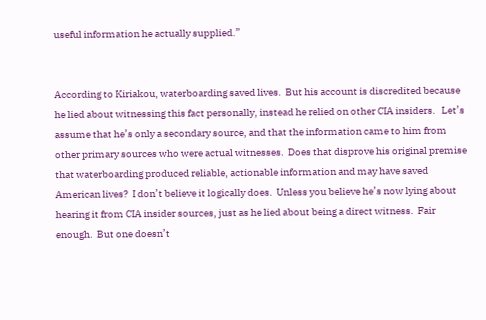useful information he actually supplied.”


According to Kiriakou, waterboarding saved lives.  But his account is discredited because he lied about witnessing this fact personally, instead he relied on other CIA insiders.   Let’s assume that he’s only a secondary source, and that the information came to him from other primary sources who were actual witnesses.  Does that disprove his original premise that waterboarding produced reliable, actionable information and may have saved American lives?  I don’t believe it logically does.  Unless you believe he’s now lying about hearing it from CIA insider sources, just as he lied about being a direct witness.  Fair enough.  But one doesn’t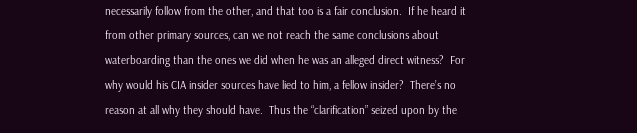necessarily follow from the other, and that too is a fair conclusion.  If he heard it from other primary sources, can we not reach the same conclusions about waterboarding than the ones we did when he was an alleged direct witness?  For why would his CIA insider sources have lied to him, a fellow insider?  There’s no reason at all why they should have.  Thus the “clarification” seized upon by the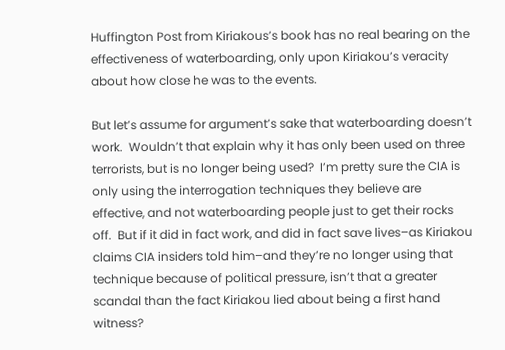Huffington Post from Kiriakous’s book has no real bearing on the effectiveness of waterboarding, only upon Kiriakou’s veracity about how close he was to the events.

But let’s assume for argument’s sake that waterboarding doesn’t work.  Wouldn’t that explain why it has only been used on three terrorists, but is no longer being used?  I’m pretty sure the CIA is only using the interrogation techniques they believe are effective, and not waterboarding people just to get their rocks off.  But if it did in fact work, and did in fact save lives–as Kiriakou claims CIA insiders told him–and they’re no longer using that technique because of political pressure, isn’t that a greater scandal than the fact Kiriakou lied about being a first hand witness?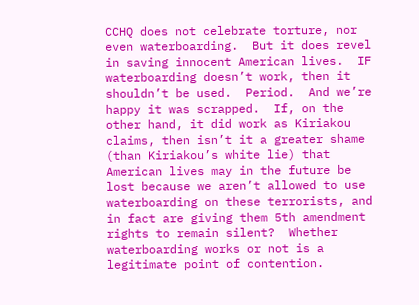CCHQ does not celebrate torture, nor even waterboarding.  But it does revel in saving innocent American lives.  IF waterboarding doesn’t work, then it shouldn’t be used.  Period.  And we’re happy it was scrapped.  If, on the other hand, it did work as Kiriakou claims, then isn’t it a greater shame (than Kiriakou’s white lie) that American lives may in the future be lost because we aren’t allowed to use waterboarding on these terrorists, and in fact are giving them 5th amendment rights to remain silent?  Whether waterboarding works or not is a legitimate point of contention.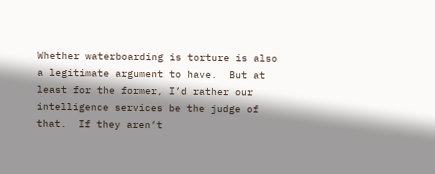Whether waterboarding is torture is also a legitimate argument to have.  But at least for the former, I’d rather our intelligence services be the judge of that.  If they aren’t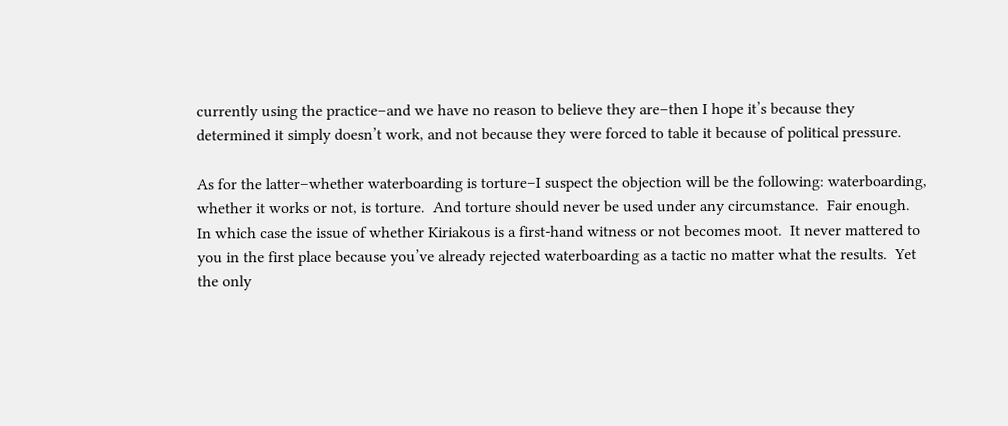currently using the practice–and we have no reason to believe they are–then I hope it’s because they determined it simply doesn’t work, and not because they were forced to table it because of political pressure.

As for the latter–whether waterboarding is torture–I suspect the objection will be the following: waterboarding, whether it works or not, is torture.  And torture should never be used under any circumstance.  Fair enough.  In which case the issue of whether Kiriakous is a first-hand witness or not becomes moot.  It never mattered to you in the first place because you’ve already rejected waterboarding as a tactic no matter what the results.  Yet the only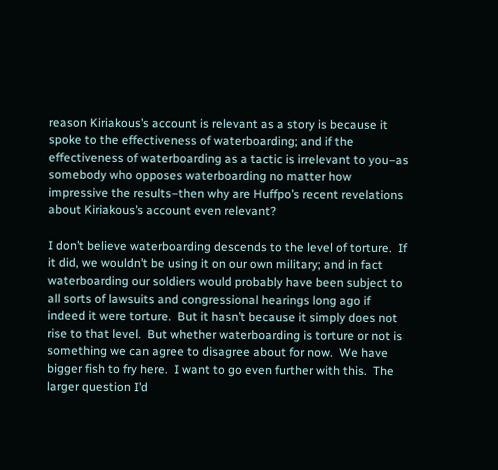reason Kiriakous’s account is relevant as a story is because it spoke to the effectiveness of waterboarding; and if the effectiveness of waterboarding as a tactic is irrelevant to you–as somebody who opposes waterboarding no matter how impressive the results–then why are Huffpo’s recent revelations about Kiriakous’s account even relevant?

I don’t believe waterboarding descends to the level of torture.  If it did, we wouldn’t be using it on our own military; and in fact waterboarding our soldiers would probably have been subject to all sorts of lawsuits and congressional hearings long ago if indeed it were torture.  But it hasn’t because it simply does not rise to that level.  But whether waterboarding is torture or not is something we can agree to disagree about for now.  We have bigger fish to fry here.  I want to go even further with this.  The larger question I’d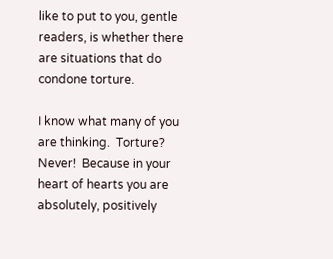like to put to you, gentle readers, is whether there are situations that do condone torture.

I know what many of you are thinking.  Torture?  Never!  Because in your heart of hearts you are absolutely, positively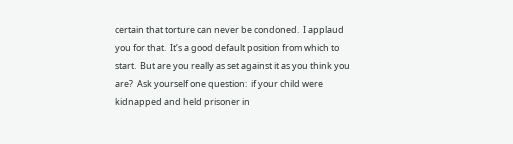certain that torture can never be condoned.  I applaud you for that.  It’s a good default position from which to start.  But are you really as set against it as you think you are?  Ask yourself one question:  if your child were kidnapped and held prisoner in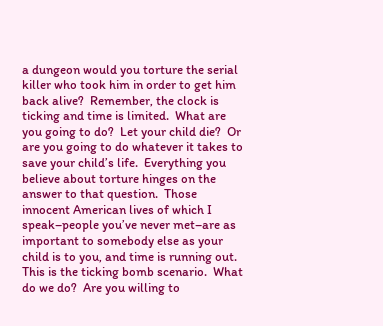a dungeon would you torture the serial killer who took him in order to get him back alive?  Remember, the clock is ticking and time is limited.  What are you going to do?  Let your child die?  Or are you going to do whatever it takes to save your child’s life.  Everything you believe about torture hinges on the answer to that question.  Those innocent American lives of which I speak–people you’ve never met–are as important to somebody else as your child is to you, and time is running out.  This is the ticking bomb scenario.  What do we do?  Are you willing to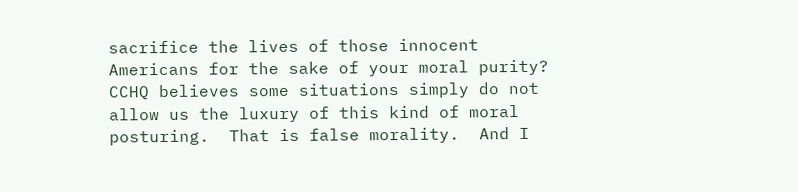sacrifice the lives of those innocent Americans for the sake of your moral purity?  CCHQ believes some situations simply do not allow us the luxury of this kind of moral posturing.  That is false morality.  And I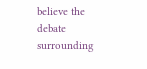believe the debate surrounding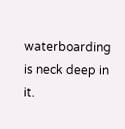waterboarding is neck deep in it.